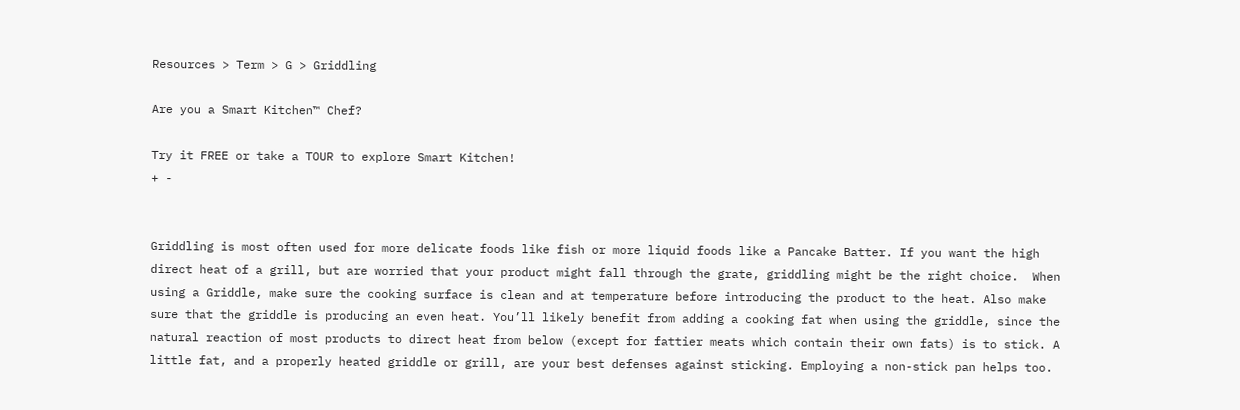Resources > Term > G > Griddling

Are you a Smart Kitchen™ Chef?

Try it FREE or take a TOUR to explore Smart Kitchen!
+ -


Griddling is most often used for more delicate foods like fish or more liquid foods like a Pancake Batter. If you want the high direct heat of a grill, but are worried that your product might fall through the grate, griddling might be the right choice.  When using a Griddle, make sure the cooking surface is clean and at temperature before introducing the product to the heat. Also make sure that the griddle is producing an even heat. You’ll likely benefit from adding a cooking fat when using the griddle, since the natural reaction of most products to direct heat from below (except for fattier meats which contain their own fats) is to stick. A little fat, and a properly heated griddle or grill, are your best defenses against sticking. Employing a non-stick pan helps too.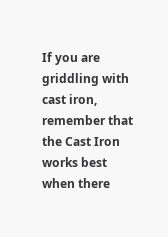If you are griddling with cast iron, remember that the Cast Iron works best when there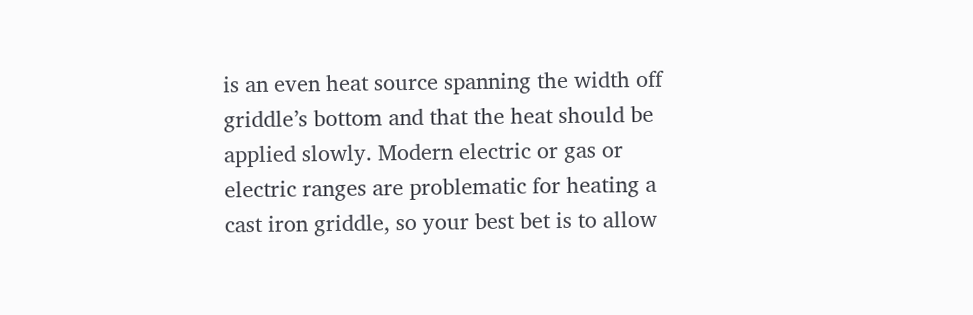is an even heat source spanning the width off griddle’s bottom and that the heat should be applied slowly. Modern electric or gas or electric ranges are problematic for heating a cast iron griddle, so your best bet is to allow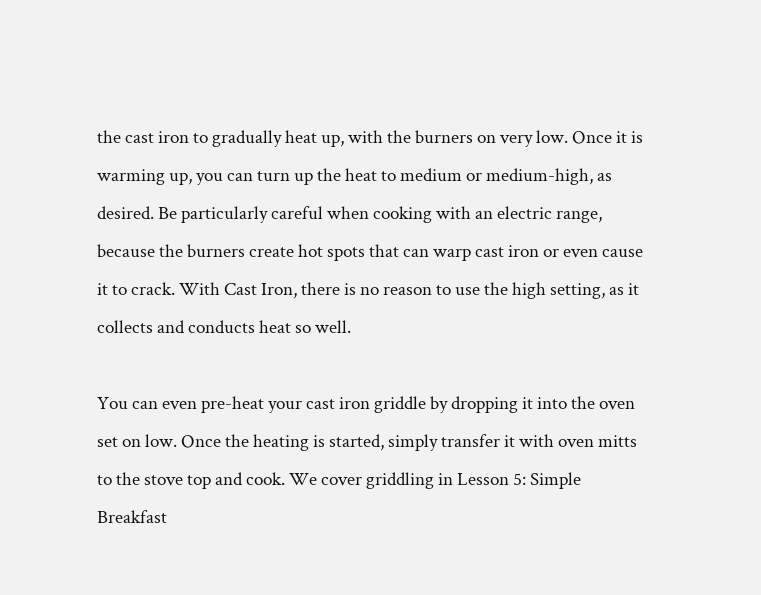the cast iron to gradually heat up, with the burners on very low. Once it is warming up, you can turn up the heat to medium or medium-high, as desired. Be particularly careful when cooking with an electric range, because the burners create hot spots that can warp cast iron or even cause it to crack. With Cast Iron, there is no reason to use the high setting, as it collects and conducts heat so well.

You can even pre-heat your cast iron griddle by dropping it into the oven set on low. Once the heating is started, simply transfer it with oven mitts to the stove top and cook. We cover griddling in Lesson 5: Simple Breakfast